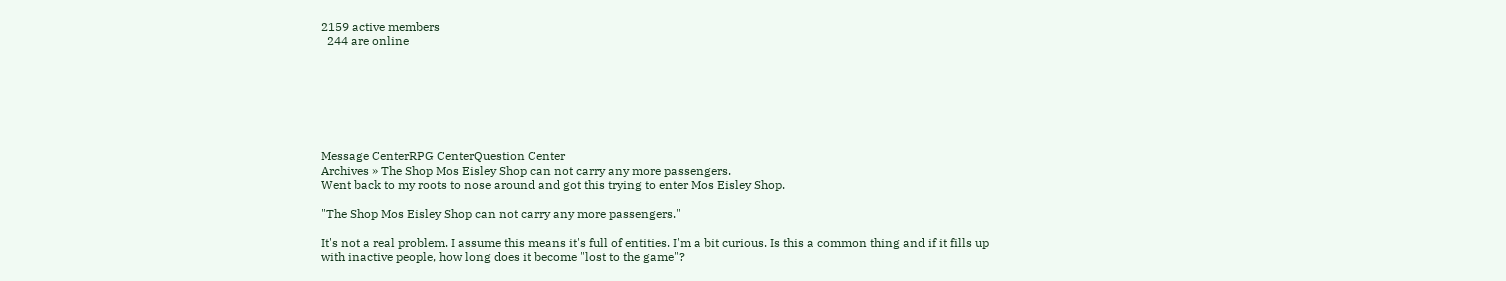2159 active members
  244 are online







Message CenterRPG CenterQuestion Center
Archives » The Shop Mos Eisley Shop can not carry any more passengers.
Went back to my roots to nose around and got this trying to enter Mos Eisley Shop.

"The Shop Mos Eisley Shop can not carry any more passengers."

It's not a real problem. I assume this means it's full of entities. I'm a bit curious. Is this a common thing and if it fills up with inactive people, how long does it become "lost to the game"?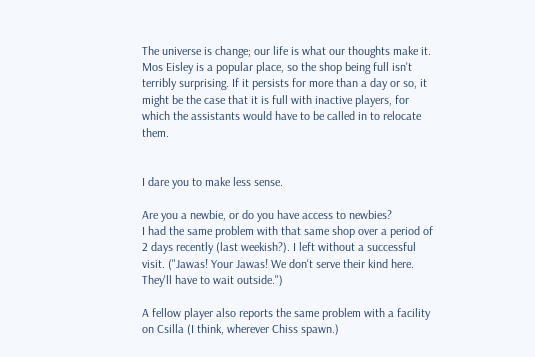The universe is change; our life is what our thoughts make it.
Mos Eisley is a popular place, so the shop being full isn't terribly surprising. If it persists for more than a day or so, it might be the case that it is full with inactive players, for which the assistants would have to be called in to relocate them.


I dare you to make less sense.

Are you a newbie, or do you have access to newbies?
I had the same problem with that same shop over a period of 2 days recently (last weekish?). I left without a successful visit. ("Jawas! Your Jawas! We don't serve their kind here. They'll have to wait outside.")

A fellow player also reports the same problem with a facility on Csilla (I think, wherever Chiss spawn.)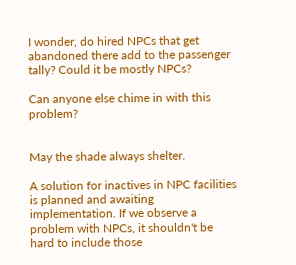I wonder, do hired NPCs that get abandoned there add to the passenger tally? Could it be mostly NPCs?

Can anyone else chime in with this problem?


May the shade always shelter.

A solution for inactives in NPC facilities is planned and awaiting implementation. If we observe a problem with NPCs, it shouldn't be hard to include those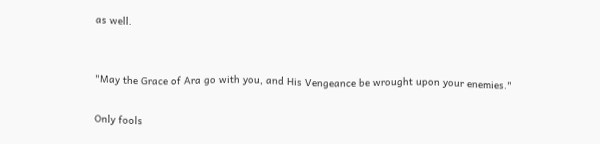as well.


"May the Grace of Ara go with you, and His Vengeance be wrought upon your enemies."

Only fools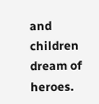and children dream of heroes.